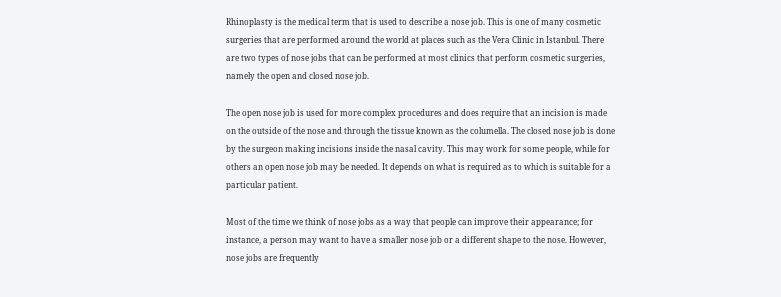Rhinoplasty is the medical term that is used to describe a nose job. This is one of many cosmetic surgeries that are performed around the world at places such as the Vera Clinic in Istanbul. There are two types of nose jobs that can be performed at most clinics that perform cosmetic surgeries, namely the open and closed nose job.

The open nose job is used for more complex procedures and does require that an incision is made on the outside of the nose and through the tissue known as the columella. The closed nose job is done by the surgeon making incisions inside the nasal cavity. This may work for some people, while for others an open nose job may be needed. It depends on what is required as to which is suitable for a particular patient.

Most of the time we think of nose jobs as a way that people can improve their appearance; for instance, a person may want to have a smaller nose job or a different shape to the nose. However, nose jobs are frequently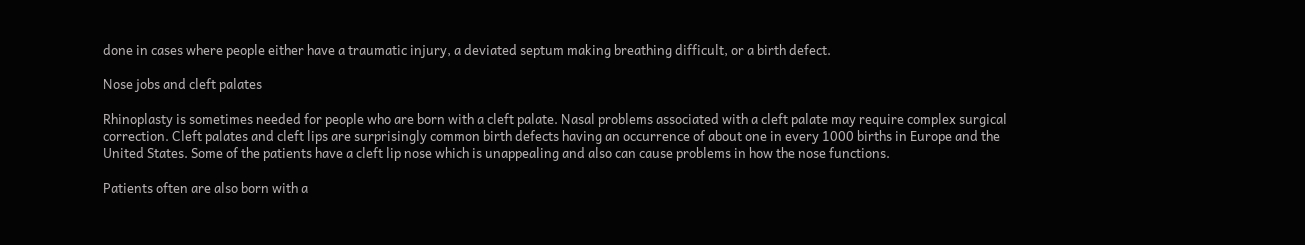done in cases where people either have a traumatic injury, a deviated septum making breathing difficult, or a birth defect.

Nose jobs and cleft palates

Rhinoplasty is sometimes needed for people who are born with a cleft palate. Nasal problems associated with a cleft palate may require complex surgical correction. Cleft palates and cleft lips are surprisingly common birth defects having an occurrence of about one in every 1000 births in Europe and the United States. Some of the patients have a cleft lip nose which is unappealing and also can cause problems in how the nose functions.

Patients often are also born with a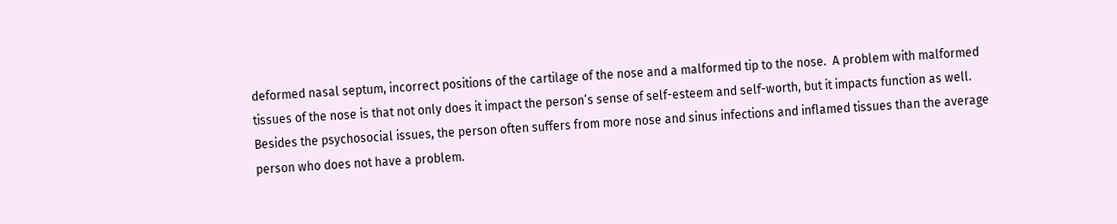deformed nasal septum, incorrect positions of the cartilage of the nose and a malformed tip to the nose.  A problem with malformed tissues of the nose is that not only does it impact the person’s sense of self-esteem and self-worth, but it impacts function as well. Besides the psychosocial issues, the person often suffers from more nose and sinus infections and inflamed tissues than the average person who does not have a problem.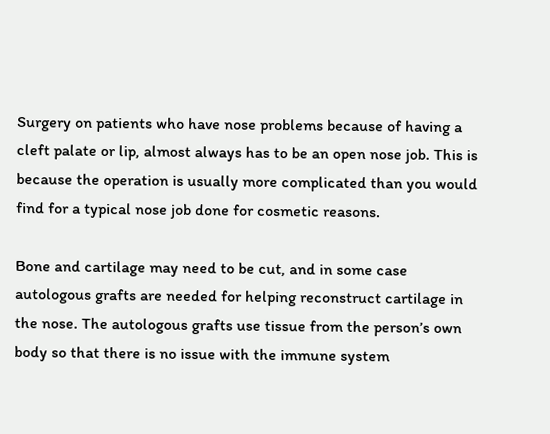Surgery on patients who have nose problems because of having a cleft palate or lip, almost always has to be an open nose job. This is because the operation is usually more complicated than you would find for a typical nose job done for cosmetic reasons.

Bone and cartilage may need to be cut, and in some case autologous grafts are needed for helping reconstruct cartilage in the nose. The autologous grafts use tissue from the person’s own body so that there is no issue with the immune system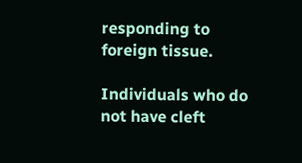responding to foreign tissue.

Individuals who do not have cleft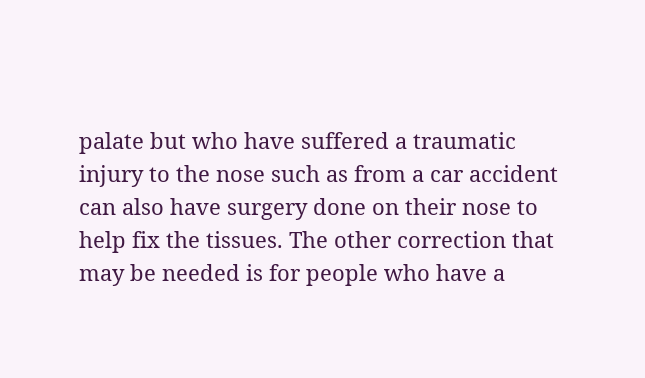palate but who have suffered a traumatic injury to the nose such as from a car accident can also have surgery done on their nose to help fix the tissues. The other correction that may be needed is for people who have a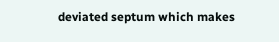deviated septum which makes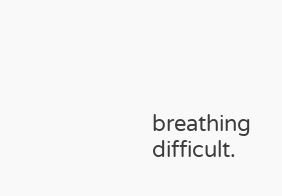breathing difficult.